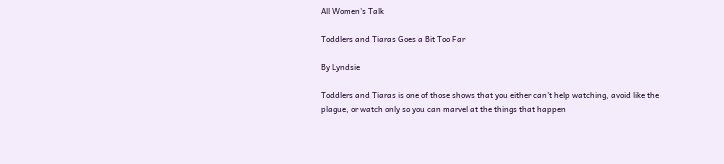All Women's Talk

Toddlers and Tiaras Goes a Bit Too Far

By Lyndsie

Toddlers and Tiaras is one of those shows that you either can't help watching, avoid like the plague, or watch only so you can marvel at the things that happen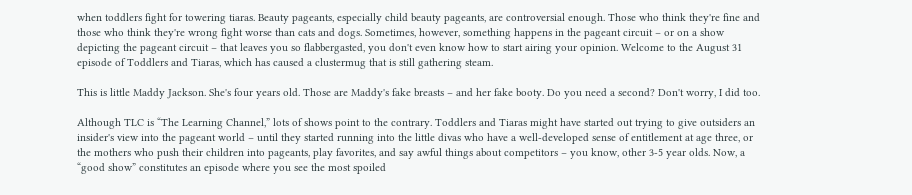when toddlers fight for towering tiaras. Beauty pageants, especially child beauty pageants, are controversial enough. Those who think they're fine and those who think they're wrong fight worse than cats and dogs. Sometimes, however, something happens in the pageant circuit – or on a show depicting the pageant circuit – that leaves you so flabbergasted, you don't even know how to start airing your opinion. Welcome to the August 31 episode of Toddlers and Tiaras, which has caused a clustermug that is still gathering steam.

This is little Maddy Jackson. She's four years old. Those are Maddy's fake breasts – and her fake booty. Do you need a second? Don't worry, I did too.

Although TLC is “The Learning Channel,” lots of shows point to the contrary. Toddlers and Tiaras might have started out trying to give outsiders an insider's view into the pageant world – until they started running into the little divas who have a well-developed sense of entitlement at age three, or the mothers who push their children into pageants, play favorites, and say awful things about competitors – you know, other 3-5 year olds. Now, a “good show” constitutes an episode where you see the most spoiled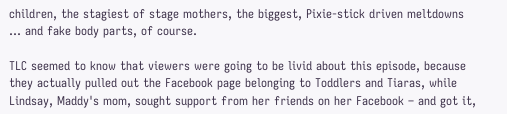children, the stagiest of stage mothers, the biggest, Pixie-stick driven meltdowns … and fake body parts, of course.

TLC seemed to know that viewers were going to be livid about this episode, because they actually pulled out the Facebook page belonging to Toddlers and Tiaras, while Lindsay, Maddy's mom, sought support from her friends on her Facebook – and got it,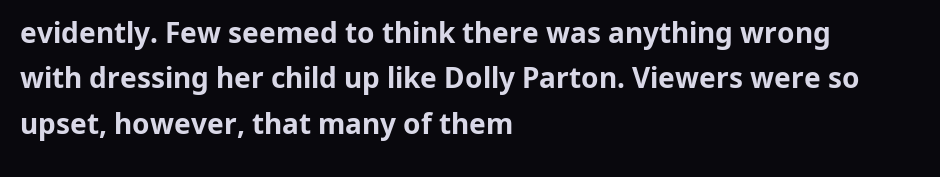evidently. Few seemed to think there was anything wrong with dressing her child up like Dolly Parton. Viewers were so upset, however, that many of them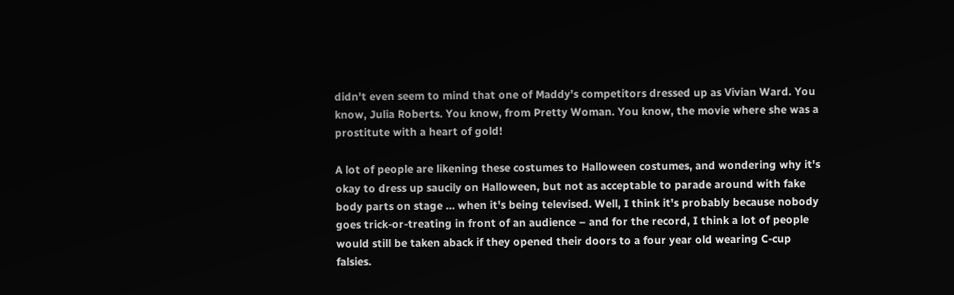didn't even seem to mind that one of Maddy's competitors dressed up as Vivian Ward. You know, Julia Roberts. You know, from Pretty Woman. You know, the movie where she was a prostitute with a heart of gold!

A lot of people are likening these costumes to Halloween costumes, and wondering why it's okay to dress up saucily on Halloween, but not as acceptable to parade around with fake body parts on stage … when it's being televised. Well, I think it's probably because nobody goes trick-or-treating in front of an audience – and for the record, I think a lot of people would still be taken aback if they opened their doors to a four year old wearing C-cup falsies.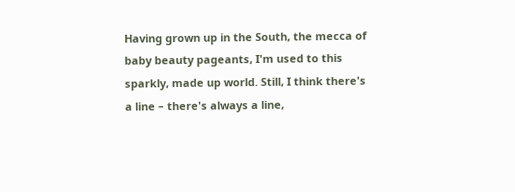Having grown up in the South, the mecca of baby beauty pageants, I'm used to this sparkly, made up world. Still, I think there's a line – there's always a line,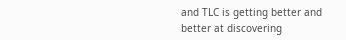and TLC is getting better and better at discovering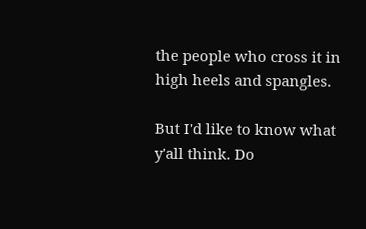the people who cross it in high heels and spangles.

But I'd like to know what y'all think. Do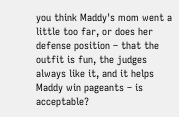you think Maddy's mom went a little too far, or does her defense position – that the outfit is fun, the judges always like it, and it helps Maddy win pageants – is acceptable?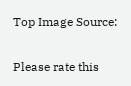Top Image Source:

Please rate this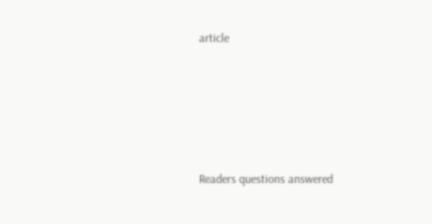article





Readers questions answered